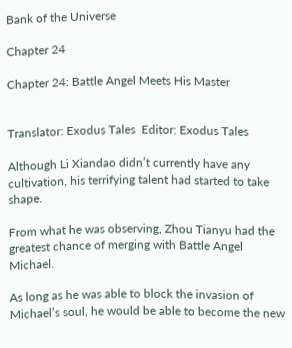Bank of the Universe

Chapter 24

Chapter 24: Battle Angel Meets His Master


Translator: Exodus Tales  Editor: Exodus Tales

Although Li Xiandao didn’t currently have any cultivation, his terrifying talent had started to take shape.

From what he was observing, Zhou Tianyu had the greatest chance of merging with Battle Angel Michael.

As long as he was able to block the invasion of Michael’s soul, he would be able to become the new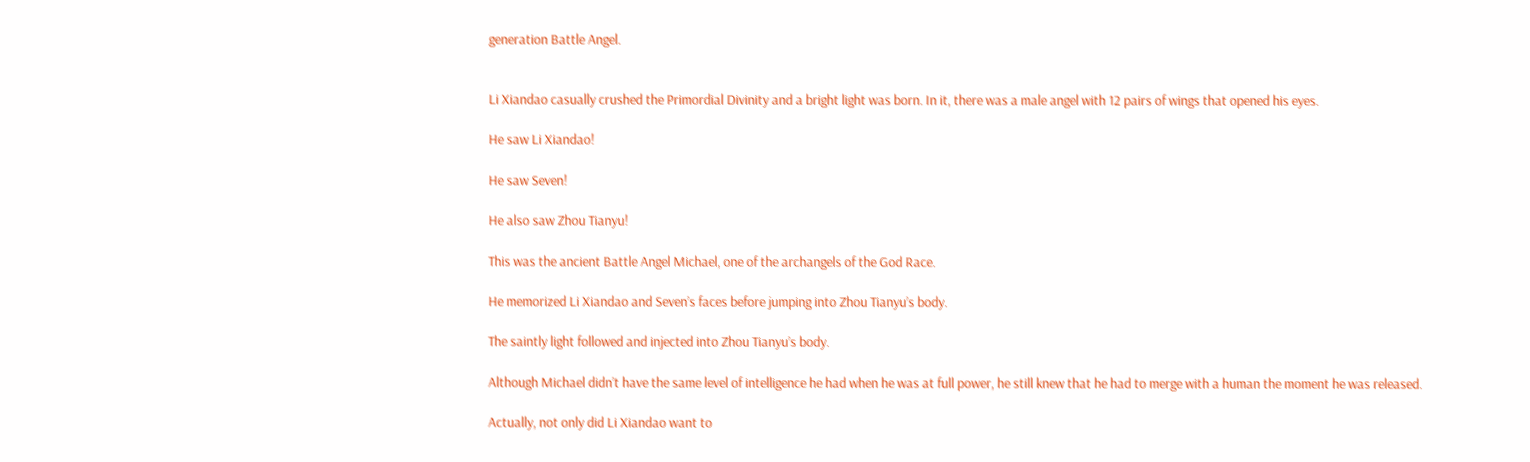generation Battle Angel.


Li Xiandao casually crushed the Primordial Divinity and a bright light was born. In it, there was a male angel with 12 pairs of wings that opened his eyes.

He saw Li Xiandao!

He saw Seven!

He also saw Zhou Tianyu!

This was the ancient Battle Angel Michael, one of the archangels of the God Race.

He memorized Li Xiandao and Seven’s faces before jumping into Zhou Tianyu’s body.

The saintly light followed and injected into Zhou Tianyu’s body.

Although Michael didn’t have the same level of intelligence he had when he was at full power, he still knew that he had to merge with a human the moment he was released.

Actually, not only did Li Xiandao want to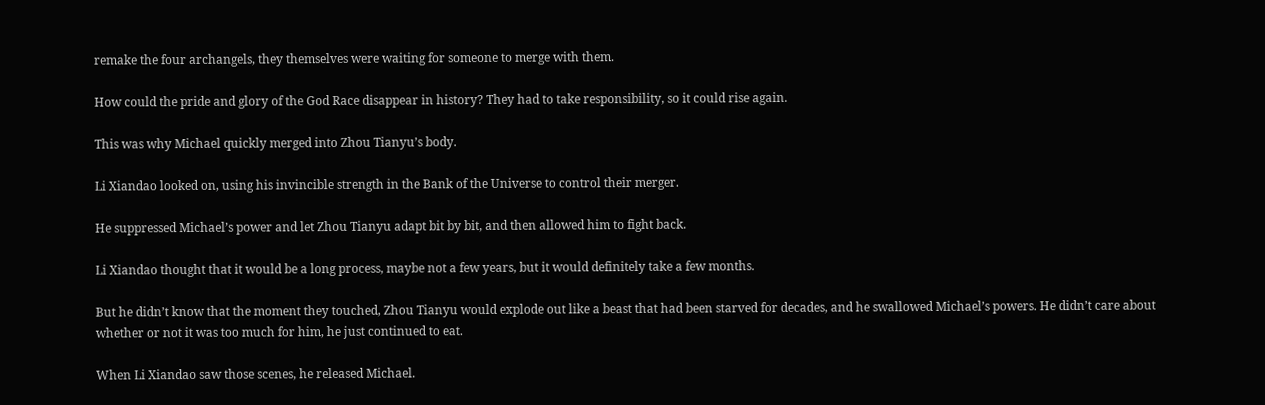remake the four archangels, they themselves were waiting for someone to merge with them.

How could the pride and glory of the God Race disappear in history? They had to take responsibility, so it could rise again.

This was why Michael quickly merged into Zhou Tianyu’s body.

Li Xiandao looked on, using his invincible strength in the Bank of the Universe to control their merger.

He suppressed Michael’s power and let Zhou Tianyu adapt bit by bit, and then allowed him to fight back.

Li Xiandao thought that it would be a long process, maybe not a few years, but it would definitely take a few months.

But he didn’t know that the moment they touched, Zhou Tianyu would explode out like a beast that had been starved for decades, and he swallowed Michael’s powers. He didn’t care about whether or not it was too much for him, he just continued to eat.

When Li Xiandao saw those scenes, he released Michael.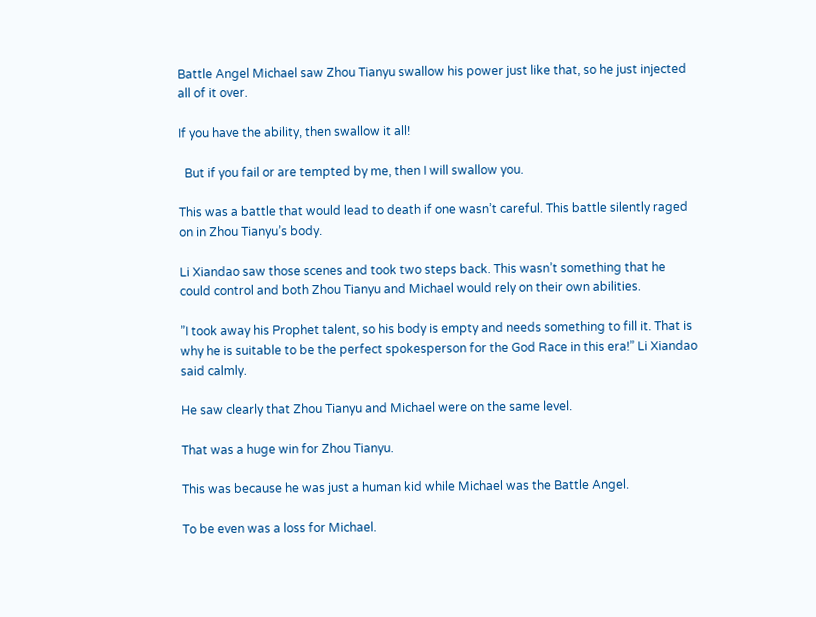Battle Angel Michael saw Zhou Tianyu swallow his power just like that, so he just injected all of it over.

If you have the ability, then swallow it all!

  But if you fail or are tempted by me, then I will swallow you.

This was a battle that would lead to death if one wasn’t careful. This battle silently raged on in Zhou Tianyu’s body.

Li Xiandao saw those scenes and took two steps back. This wasn’t something that he could control and both Zhou Tianyu and Michael would rely on their own abilities.

”I took away his Prophet talent, so his body is empty and needs something to fill it. That is why he is suitable to be the perfect spokesperson for the God Race in this era!” Li Xiandao said calmly.

He saw clearly that Zhou Tianyu and Michael were on the same level.

That was a huge win for Zhou Tianyu.

This was because he was just a human kid while Michael was the Battle Angel.

To be even was a loss for Michael.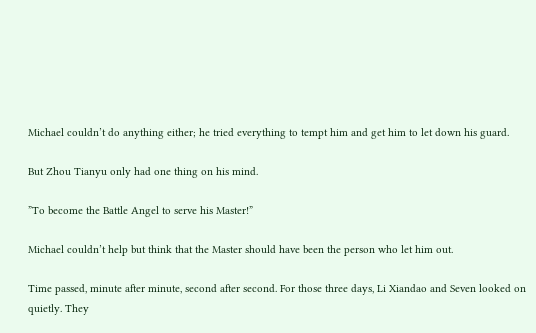Michael couldn’t do anything either; he tried everything to tempt him and get him to let down his guard.

But Zhou Tianyu only had one thing on his mind.

”To become the Battle Angel to serve his Master!”

Michael couldn’t help but think that the Master should have been the person who let him out.

Time passed, minute after minute, second after second. For those three days, Li Xiandao and Seven looked on quietly. They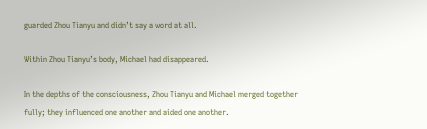guarded Zhou Tianyu and didn’t say a word at all.

Within Zhou Tianyu’s body, Michael had disappeared.

In the depths of the consciousness, Zhou Tianyu and Michael merged together fully; they influenced one another and aided one another.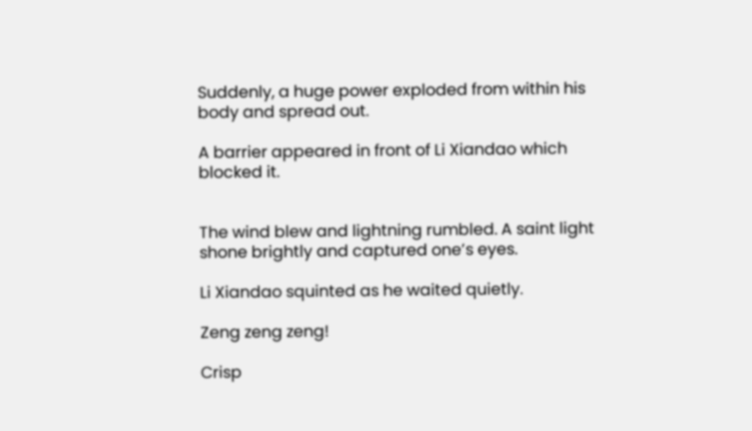Suddenly, a huge power exploded from within his body and spread out.

A barrier appeared in front of Li Xiandao which blocked it.


The wind blew and lightning rumbled. A saint light shone brightly and captured one’s eyes.

Li Xiandao squinted as he waited quietly.

Zeng zeng zeng!

Crisp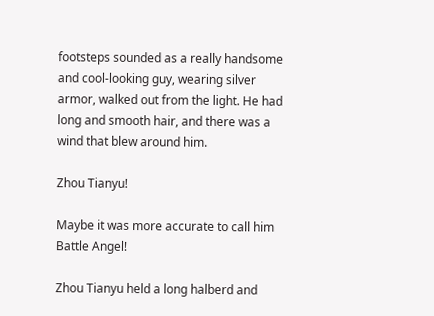footsteps sounded as a really handsome and cool-looking guy, wearing silver armor, walked out from the light. He had long and smooth hair, and there was a wind that blew around him.

Zhou Tianyu!

Maybe it was more accurate to call him Battle Angel!

Zhou Tianyu held a long halberd and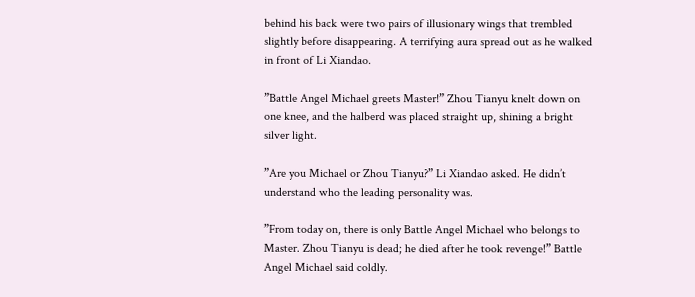behind his back were two pairs of illusionary wings that trembled slightly before disappearing. A terrifying aura spread out as he walked in front of Li Xiandao.

”Battle Angel Michael greets Master!” Zhou Tianyu knelt down on one knee, and the halberd was placed straight up, shining a bright silver light.

”Are you Michael or Zhou Tianyu?” Li Xiandao asked. He didn’t understand who the leading personality was.

”From today on, there is only Battle Angel Michael who belongs to Master. Zhou Tianyu is dead; he died after he took revenge!” Battle Angel Michael said coldly.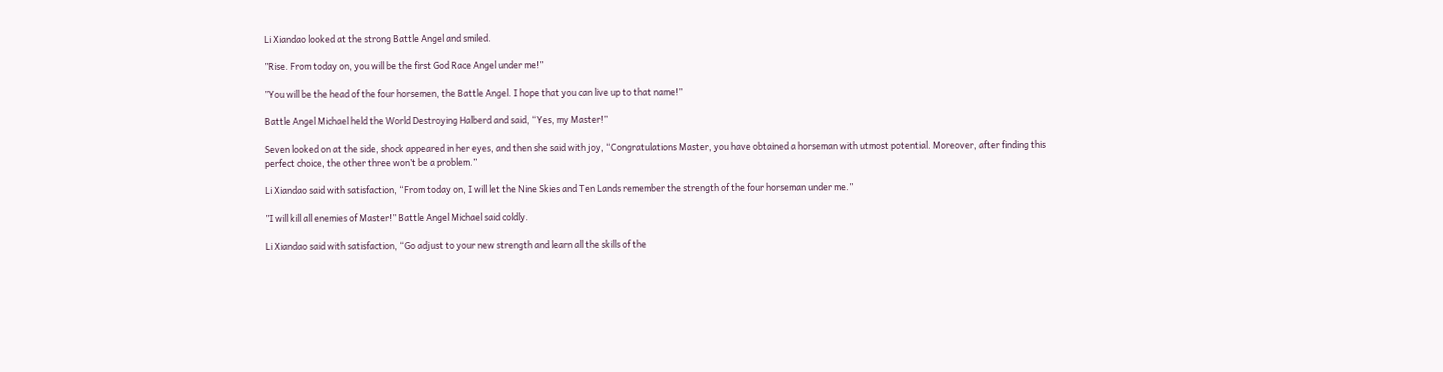Li Xiandao looked at the strong Battle Angel and smiled.

”Rise. From today on, you will be the first God Race Angel under me!”

”You will be the head of the four horsemen, the Battle Angel. I hope that you can live up to that name!”

Battle Angel Michael held the World Destroying Halberd and said, “Yes, my Master!”

Seven looked on at the side, shock appeared in her eyes, and then she said with joy, “Congratulations Master, you have obtained a horseman with utmost potential. Moreover, after finding this perfect choice, the other three won’t be a problem.”

Li Xiandao said with satisfaction, “From today on, I will let the Nine Skies and Ten Lands remember the strength of the four horseman under me.”

”I will kill all enemies of Master!” Battle Angel Michael said coldly.

Li Xiandao said with satisfaction, “Go adjust to your new strength and learn all the skills of the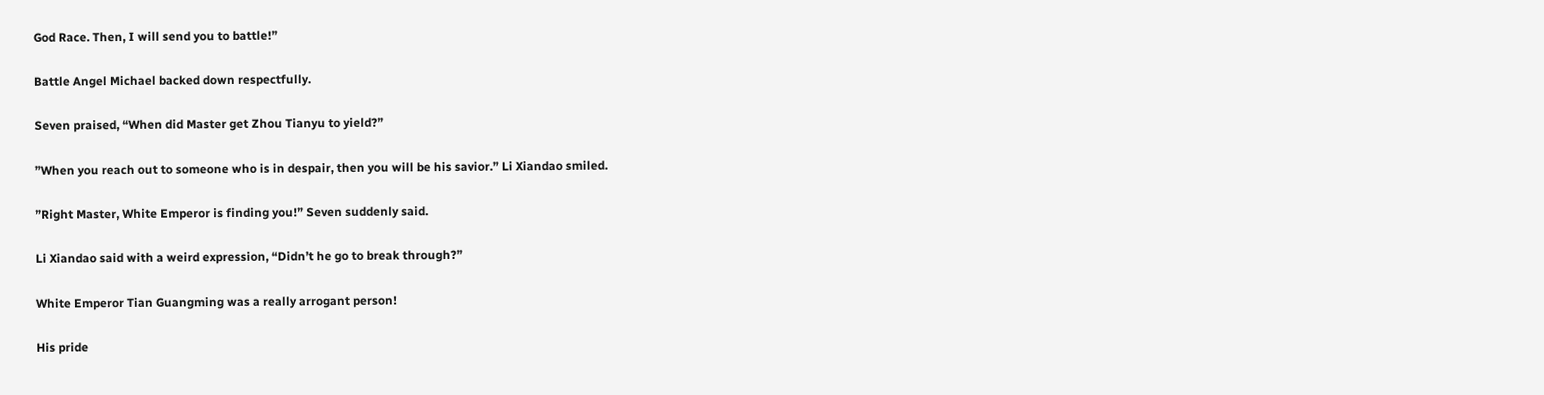God Race. Then, I will send you to battle!”

Battle Angel Michael backed down respectfully.

Seven praised, “When did Master get Zhou Tianyu to yield?”

”When you reach out to someone who is in despair, then you will be his savior.” Li Xiandao smiled.

”Right Master, White Emperor is finding you!” Seven suddenly said.

Li Xiandao said with a weird expression, “Didn’t he go to break through?”

White Emperor Tian Guangming was a really arrogant person!

His pride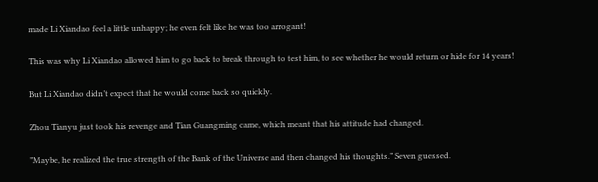made Li Xiandao feel a little unhappy; he even felt like he was too arrogant!

This was why Li Xiandao allowed him to go back to break through to test him, to see whether he would return or hide for 14 years!

But Li Xiandao didn’t expect that he would come back so quickly.

Zhou Tianyu just took his revenge and Tian Guangming came, which meant that his attitude had changed.

”Maybe, he realized the true strength of the Bank of the Universe and then changed his thoughts.” Seven guessed.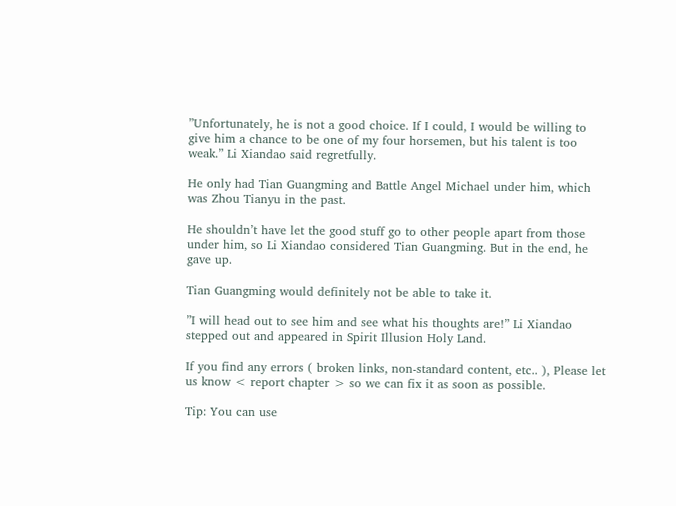”Unfortunately, he is not a good choice. If I could, I would be willing to give him a chance to be one of my four horsemen, but his talent is too weak.” Li Xiandao said regretfully.

He only had Tian Guangming and Battle Angel Michael under him, which was Zhou Tianyu in the past.

He shouldn’t have let the good stuff go to other people apart from those under him, so Li Xiandao considered Tian Guangming. But in the end, he gave up.

Tian Guangming would definitely not be able to take it.

”I will head out to see him and see what his thoughts are!” Li Xiandao stepped out and appeared in Spirit Illusion Holy Land.

If you find any errors ( broken links, non-standard content, etc.. ), Please let us know < report chapter > so we can fix it as soon as possible.

Tip: You can use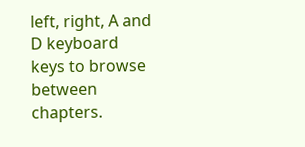left, right, A and D keyboard keys to browse between chapters.